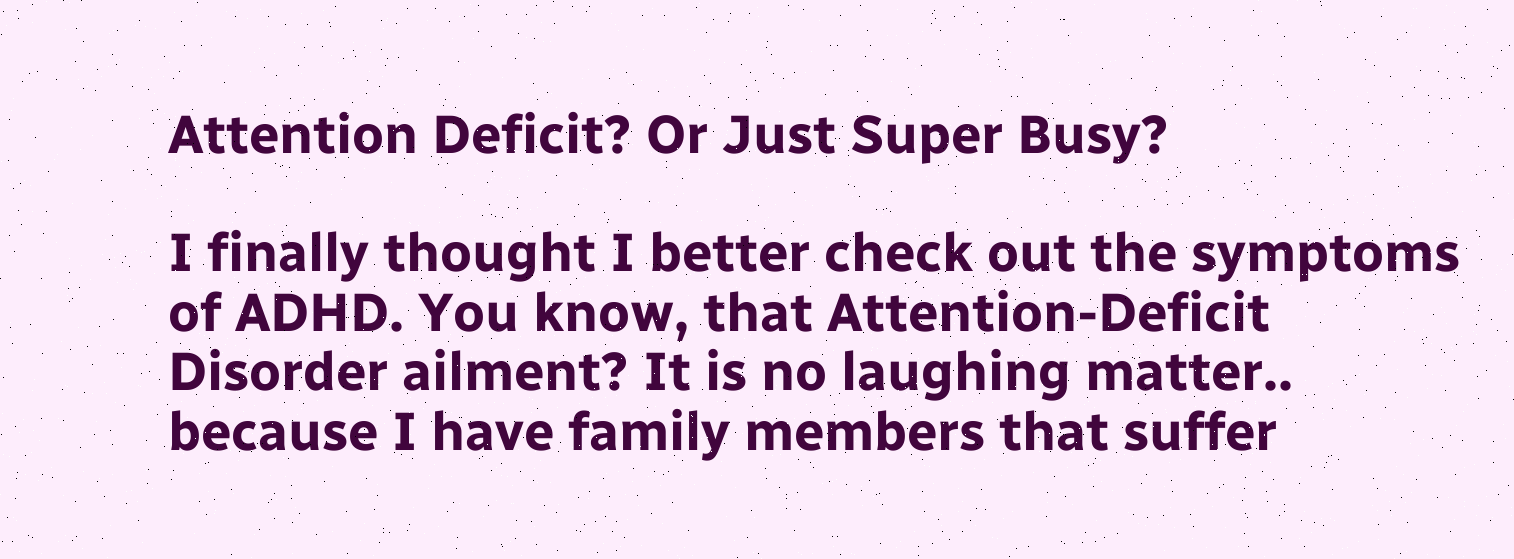Attention Deficit? Or Just Super Busy?

I finally thought I better check out the symptoms of ADHD. You know, that Attention-Deficit Disorder ailment? It is no laughing matter.. because I have family members that suffer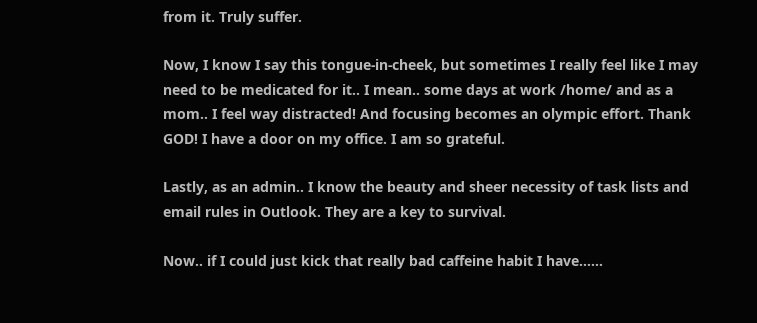from it. Truly suffer.

Now, I know I say this tongue-in-cheek, but sometimes I really feel like I may need to be medicated for it.. I mean.. some days at work /home/ and as a mom.. I feel way distracted! And focusing becomes an olympic effort. Thank GOD! I have a door on my office. I am so grateful.

Lastly, as an admin.. I know the beauty and sheer necessity of task lists and email rules in Outlook. They are a key to survival.

Now.. if I could just kick that really bad caffeine habit I have……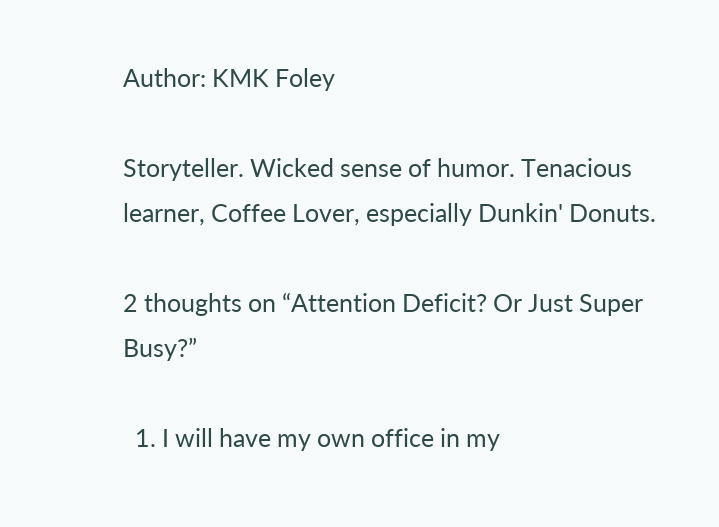Author: KMK Foley

Storyteller. Wicked sense of humor. Tenacious learner, Coffee Lover, especially Dunkin' Donuts.

2 thoughts on “Attention Deficit? Or Just Super Busy?”

  1. I will have my own office in my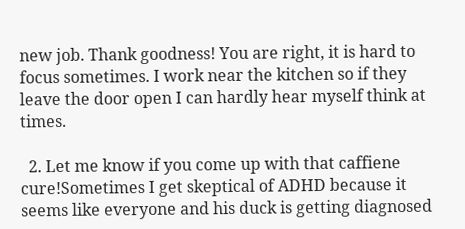new job. Thank goodness! You are right, it is hard to focus sometimes. I work near the kitchen so if they leave the door open I can hardly hear myself think at times.

  2. Let me know if you come up with that caffiene cure!Sometimes I get skeptical of ADHD because it seems like everyone and his duck is getting diagnosed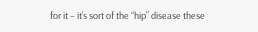for it – it’s sort of the “hip” disease these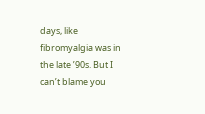days, like fibromyalgia was in the late ’90s. But I can’t blame you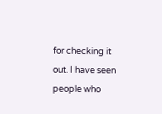for checking it out. I have seen people who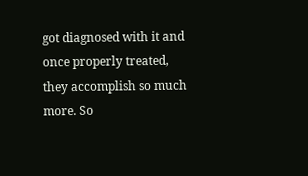got diagnosed with it and once properly treated, they accomplish so much more. So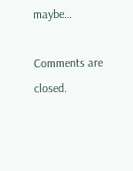maybe…

Comments are closed.